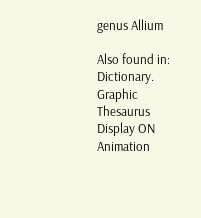genus Allium

Also found in: Dictionary.
Graphic Thesaurus
Display ON
Animation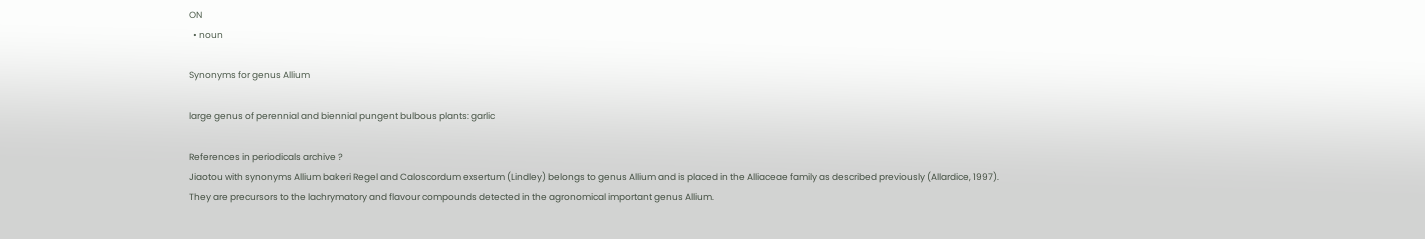ON
  • noun

Synonyms for genus Allium

large genus of perennial and biennial pungent bulbous plants: garlic

References in periodicals archive ?
Jiaotou with synonyms Allium bakeri Regel and Caloscordum exsertum (Lindley) belongs to genus Allium and is placed in the Alliaceae family as described previously (Allardice, 1997).
They are precursors to the lachrymatory and flavour compounds detected in the agronomical important genus Allium.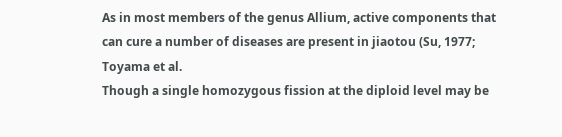As in most members of the genus Allium, active components that can cure a number of diseases are present in jiaotou (Su, 1977; Toyama et al.
Though a single homozygous fission at the diploid level may be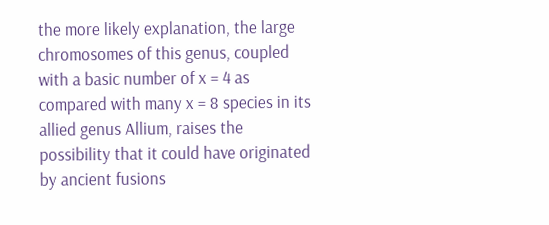the more likely explanation, the large chromosomes of this genus, coupled with a basic number of x = 4 as compared with many x = 8 species in its allied genus Allium, raises the possibility that it could have originated by ancient fusions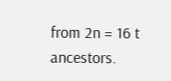from 2n = 16 t ancestors.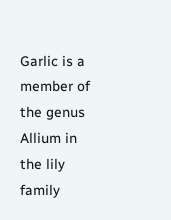Garlic is a member of the genus Allium in the lily family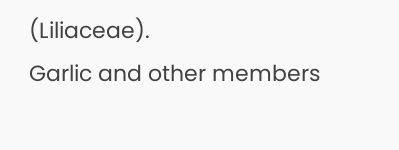(Liliaceae).
Garlic and other members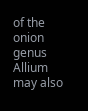of the onion genus Allium may also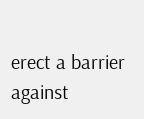erect a barrier against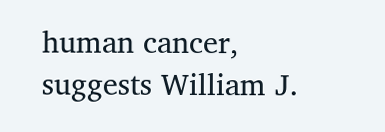human cancer, suggests William J.